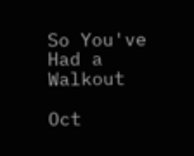So You've Had a Walkout

Oct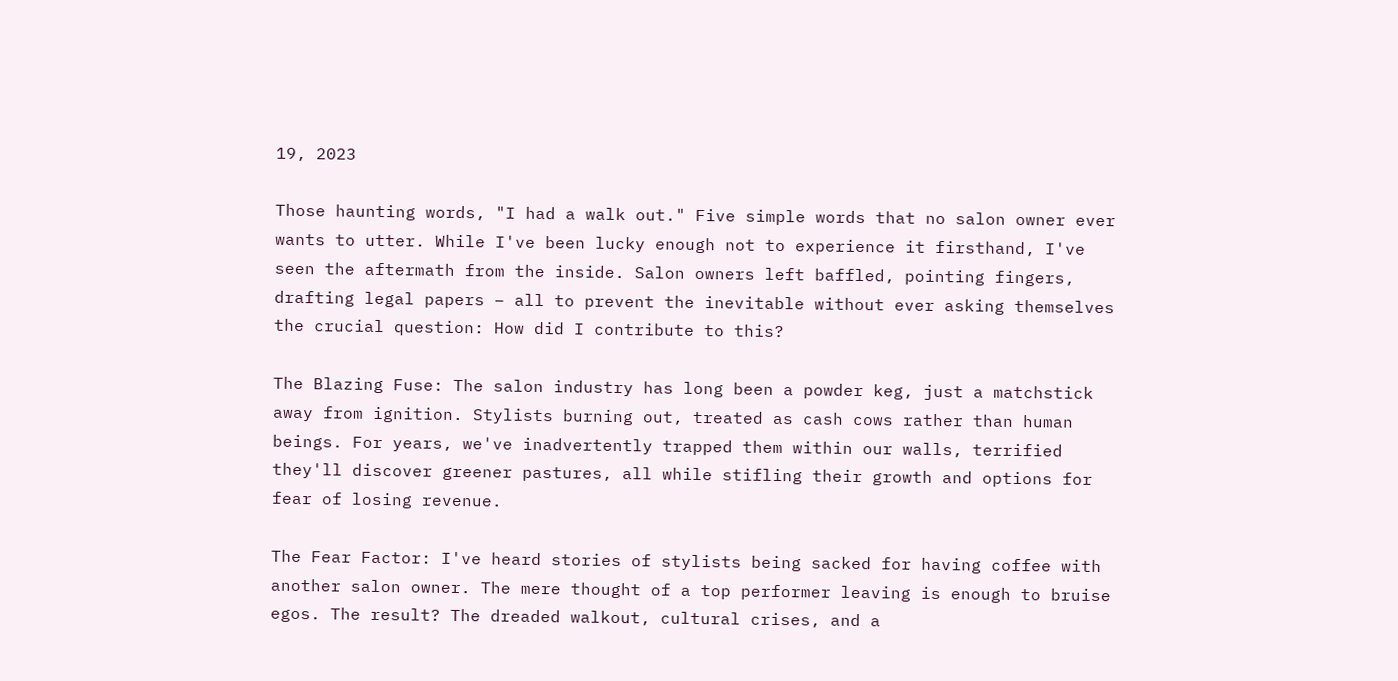19, 2023

Those haunting words, "I had a walk out." Five simple words that no salon owner ever wants to utter. While I've been lucky enough not to experience it firsthand, I've seen the aftermath from the inside. Salon owners left baffled, pointing fingers, drafting legal papers – all to prevent the inevitable without ever asking themselves the crucial question: How did I contribute to this?

The Blazing Fuse: The salon industry has long been a powder keg, just a matchstick away from ignition. Stylists burning out, treated as cash cows rather than human beings. For years, we've inadvertently trapped them within our walls, terrified they'll discover greener pastures, all while stifling their growth and options for fear of losing revenue.

The Fear Factor: I've heard stories of stylists being sacked for having coffee with another salon owner. The mere thought of a top performer leaving is enough to bruise egos. The result? The dreaded walkout, cultural crises, and a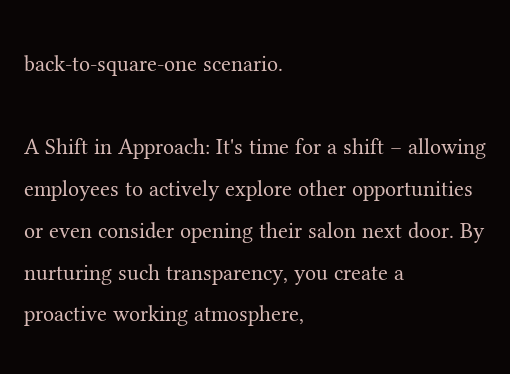back-to-square-one scenario.

A Shift in Approach: It's time for a shift – allowing employees to actively explore other opportunities or even consider opening their salon next door. By nurturing such transparency, you create a proactive working atmosphere,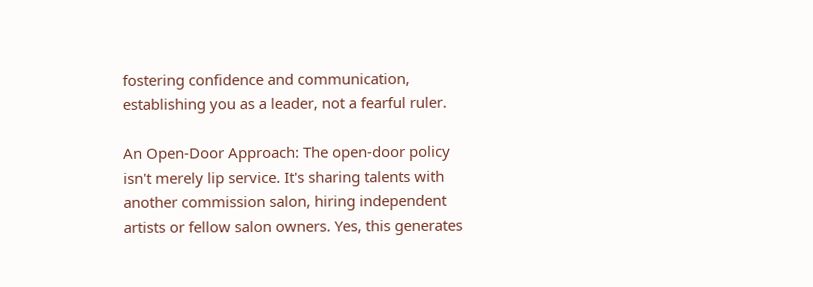fostering confidence and communication, establishing you as a leader, not a fearful ruler.

An Open-Door Approach: The open-door policy isn't merely lip service. It's sharing talents with another commission salon, hiring independent artists or fellow salon owners. Yes, this generates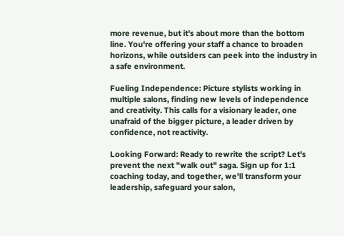more revenue, but it's about more than the bottom line. You're offering your staff a chance to broaden horizons, while outsiders can peek into the industry in a safe environment.

Fueling Independence: Picture stylists working in multiple salons, finding new levels of independence and creativity. This calls for a visionary leader, one unafraid of the bigger picture, a leader driven by confidence, not reactivity.

Looking Forward: Ready to rewrite the script? Let's prevent the next "walk out" saga. Sign up for 1:1 coaching today, and together, we'll transform your leadership, safeguard your salon,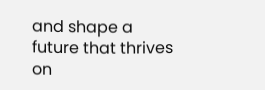and shape a future that thrives on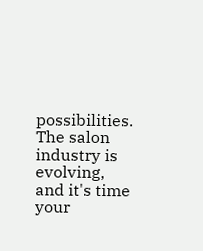possibilities. The salon industry is evolving, and it's time your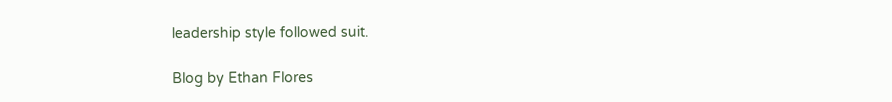leadership style followed suit.

Blog by Ethan Flores